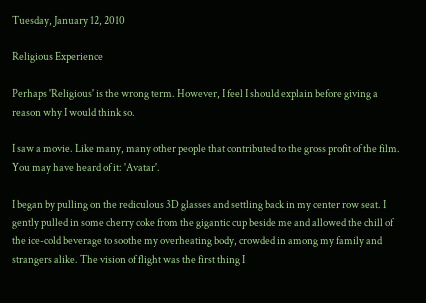Tuesday, January 12, 2010

Religious Experience

Perhaps 'Religious' is the wrong term. However, I feel I should explain before giving a reason why I would think so.

I saw a movie. Like many, many other people that contributed to the gross profit of the film. You may have heard of it: 'Avatar'.

I began by pulling on the rediculous 3D glasses and settling back in my center row seat. I gently pulled in some cherry coke from the gigantic cup beside me and allowed the chill of the ice-cold beverage to soothe my overheating body, crowded in among my family and strangers alike. The vision of flight was the first thing I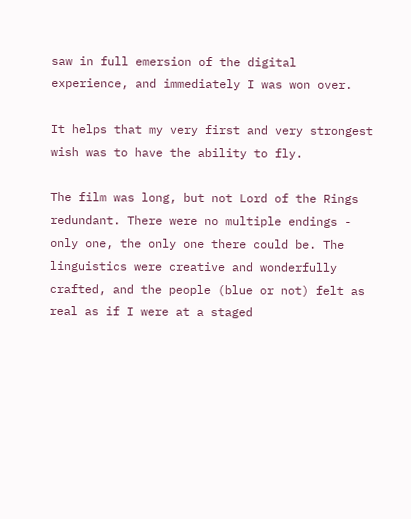saw in full emersion of the digital experience, and immediately I was won over.

It helps that my very first and very strongest wish was to have the ability to fly.

The film was long, but not Lord of the Rings redundant. There were no multiple endings - only one, the only one there could be. The linguistics were creative and wonderfully crafted, and the people (blue or not) felt as real as if I were at a staged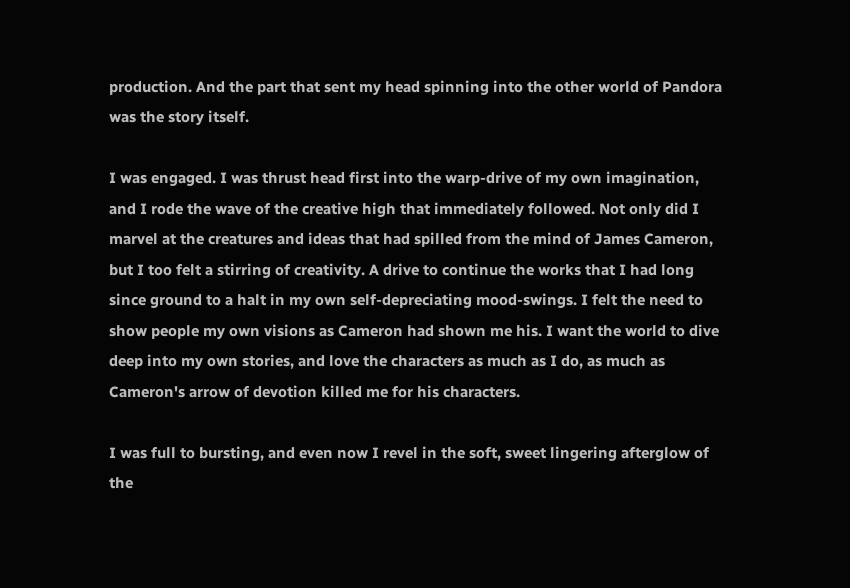production. And the part that sent my head spinning into the other world of Pandora was the story itself.

I was engaged. I was thrust head first into the warp-drive of my own imagination, and I rode the wave of the creative high that immediately followed. Not only did I marvel at the creatures and ideas that had spilled from the mind of James Cameron, but I too felt a stirring of creativity. A drive to continue the works that I had long since ground to a halt in my own self-depreciating mood-swings. I felt the need to show people my own visions as Cameron had shown me his. I want the world to dive deep into my own stories, and love the characters as much as I do, as much as Cameron's arrow of devotion killed me for his characters.

I was full to bursting, and even now I revel in the soft, sweet lingering afterglow of the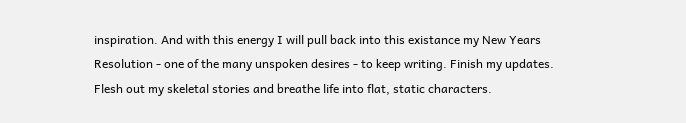inspiration. And with this energy I will pull back into this existance my New Years Resolution - one of the many unspoken desires - to keep writing. Finish my updates. Flesh out my skeletal stories and breathe life into flat, static characters.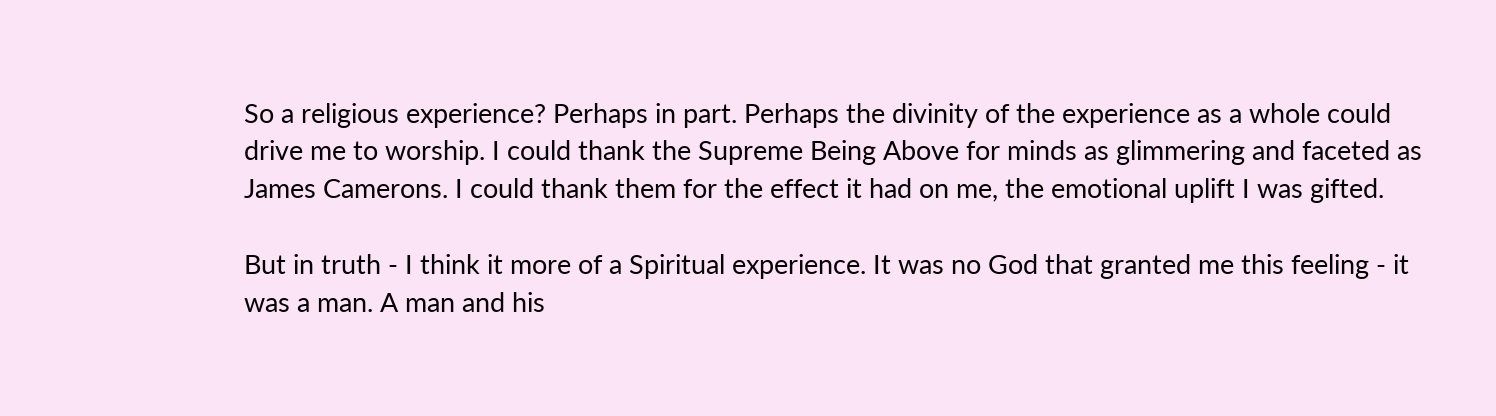So a religious experience? Perhaps in part. Perhaps the divinity of the experience as a whole could drive me to worship. I could thank the Supreme Being Above for minds as glimmering and faceted as James Camerons. I could thank them for the effect it had on me, the emotional uplift I was gifted.

But in truth - I think it more of a Spiritual experience. It was no God that granted me this feeling - it was a man. A man and his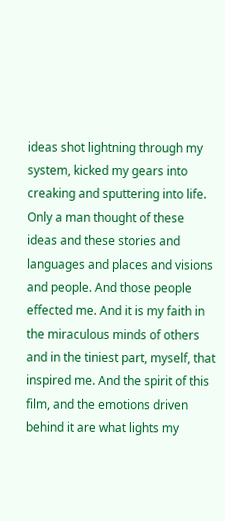ideas shot lightning through my system, kicked my gears into creaking and sputtering into life. Only a man thought of these ideas and these stories and languages and places and visions and people. And those people effected me. And it is my faith in the miraculous minds of others and in the tiniest part, myself, that inspired me. And the spirit of this film, and the emotions driven behind it are what lights my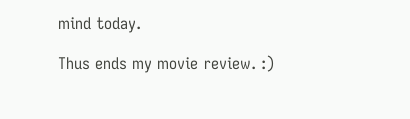mind today.

Thus ends my movie review. :)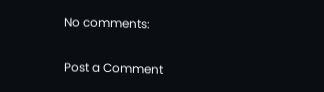No comments:

Post a Comment